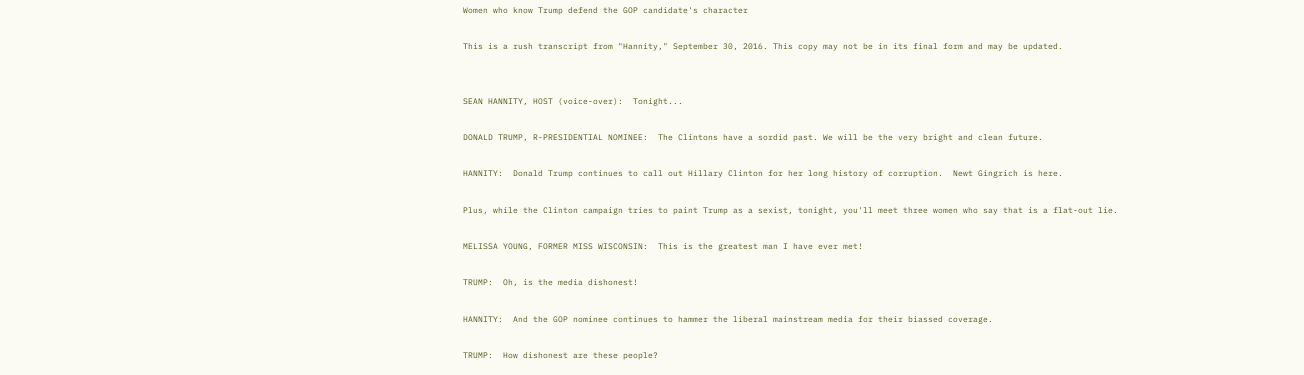Women who know Trump defend the GOP candidate's character

This is a rush transcript from "Hannity," September 30, 2016. This copy may not be in its final form and may be updated.


SEAN HANNITY, HOST (voice-over):  Tonight...

DONALD TRUMP, R-PRESIDENTIAL NOMINEE:  The Clintons have a sordid past. We will be the very bright and clean future.

HANNITY:  Donald Trump continues to call out Hillary Clinton for her long history of corruption.  Newt Gingrich is here.

Plus, while the Clinton campaign tries to paint Trump as a sexist, tonight, you'll meet three women who say that is a flat-out lie.

MELISSA YOUNG, FORMER MISS WISCONSIN:  This is the greatest man I have ever met!

TRUMP:  Oh, is the media dishonest!

HANNITY:  And the GOP nominee continues to hammer the liberal mainstream media for their biassed coverage.

TRUMP:  How dishonest are these people?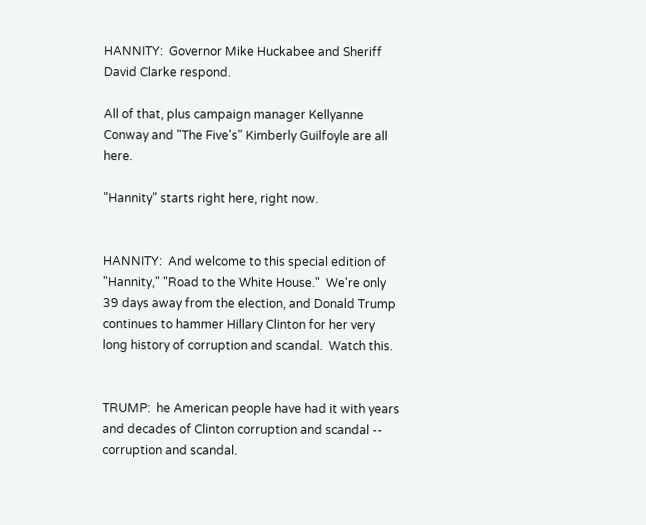HANNITY:  Governor Mike Huckabee and Sheriff David Clarke respond.

All of that, plus campaign manager Kellyanne Conway and "The Five's" Kimberly Guilfoyle are all here.

"Hannity" starts right here, right now.


HANNITY:  And welcome to this special edition of "Hannity," "Road to the White House."  We're only 39 days away from the election, and Donald Trump continues to hammer Hillary Clinton for her very long history of corruption and scandal.  Watch this.


TRUMP:  he American people have had it with years and decades of Clinton corruption and scandal -- corruption and scandal.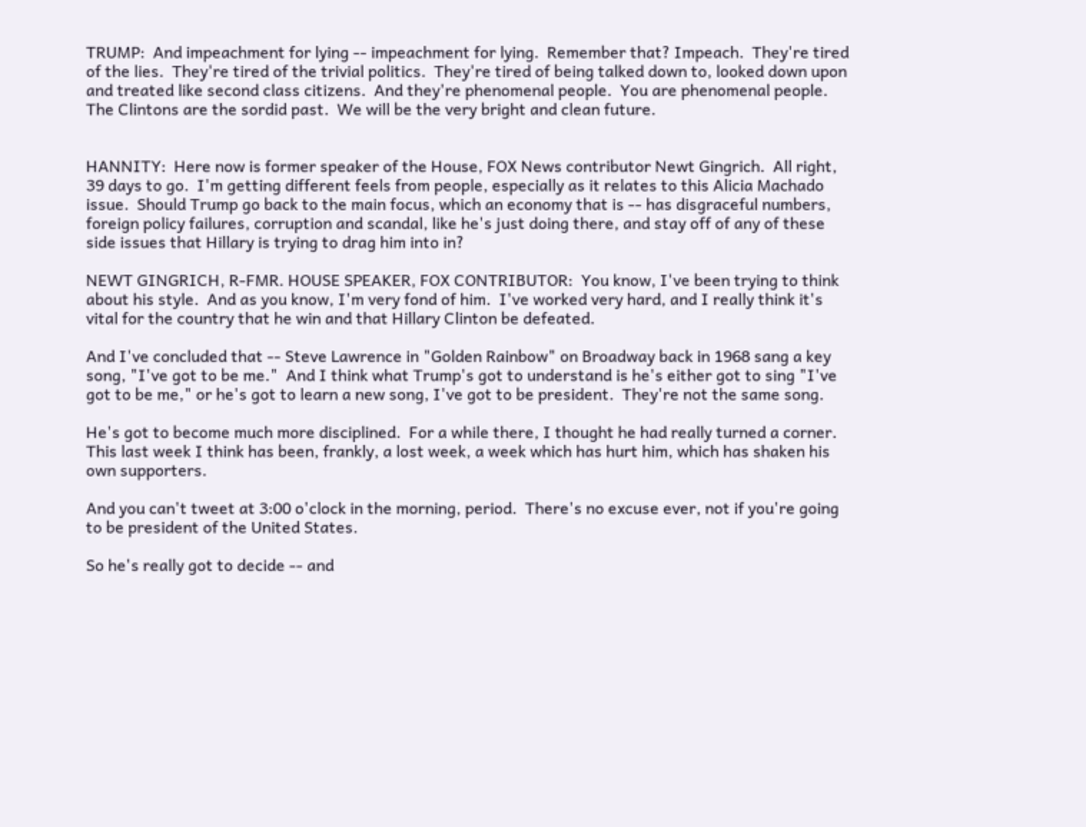TRUMP:  And impeachment for lying -- impeachment for lying.  Remember that? Impeach.  They're tired of the lies.  They're tired of the trivial politics.  They're tired of being talked down to, looked down upon and treated like second class citizens.  And they're phenomenal people.  You are phenomenal people.  The Clintons are the sordid past.  We will be the very bright and clean future.


HANNITY:  Here now is former speaker of the House, FOX News contributor Newt Gingrich.  All right, 39 days to go.  I'm getting different feels from people, especially as it relates to this Alicia Machado issue.  Should Trump go back to the main focus, which an economy that is -- has disgraceful numbers, foreign policy failures, corruption and scandal, like he's just doing there, and stay off of any of these side issues that Hillary is trying to drag him into in?

NEWT GINGRICH, R-FMR. HOUSE SPEAKER, FOX CONTRIBUTOR:  You know, I've been trying to think about his style.  And as you know, I'm very fond of him.  I've worked very hard, and I really think it's vital for the country that he win and that Hillary Clinton be defeated.

And I've concluded that -- Steve Lawrence in "Golden Rainbow" on Broadway back in 1968 sang a key song, "I've got to be me."  And I think what Trump's got to understand is he's either got to sing "I've got to be me," or he's got to learn a new song, I've got to be president.  They're not the same song.

He's got to become much more disciplined.  For a while there, I thought he had really turned a corner.  This last week I think has been, frankly, a lost week, a week which has hurt him, which has shaken his own supporters.

And you can't tweet at 3:00 o'clock in the morning, period.  There's no excuse ever, not if you're going to be president of the United States.

So he's really got to decide -- and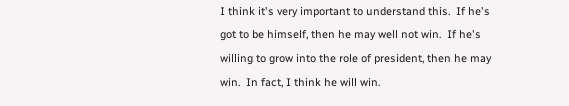I think it's very important to understand this.  If he's got to be himself, then he may well not win.  If he's willing to grow into the role of president, then he may win.  In fact, I think he will win.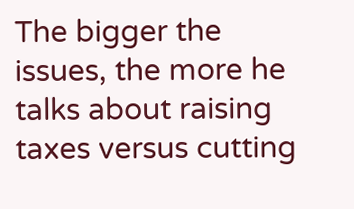The bigger the issues, the more he talks about raising taxes versus cutting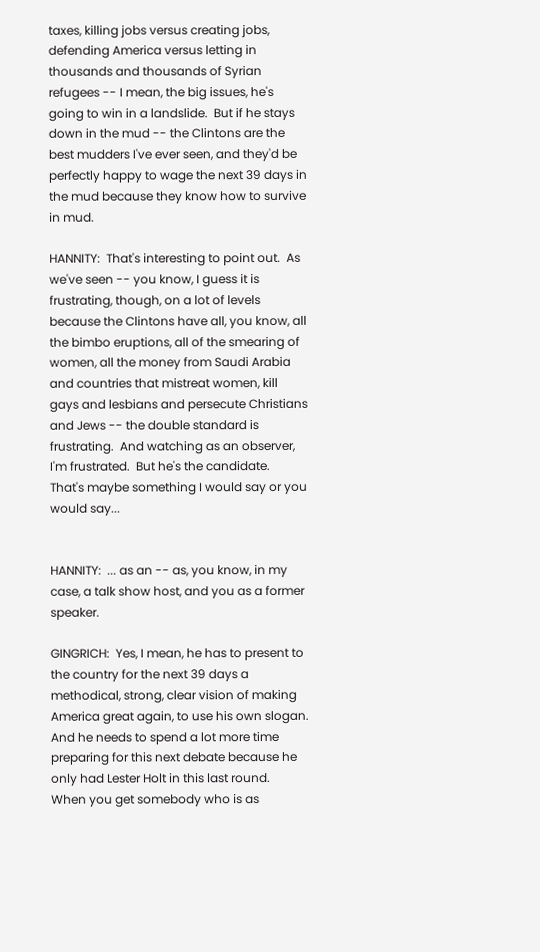taxes, killing jobs versus creating jobs, defending America versus letting in thousands and thousands of Syrian refugees -- I mean, the big issues, he's going to win in a landslide.  But if he stays down in the mud -- the Clintons are the best mudders I've ever seen, and they'd be perfectly happy to wage the next 39 days in the mud because they know how to survive in mud.

HANNITY:  That's interesting to point out.  As we've seen -- you know, I guess it is frustrating, though, on a lot of levels because the Clintons have all, you know, all the bimbo eruptions, all of the smearing of women, all the money from Saudi Arabia and countries that mistreat women, kill gays and lesbians and persecute Christians and Jews -- the double standard is frustrating.  And watching as an observer, I'm frustrated.  But he's the candidate.  That's maybe something I would say or you would say...


HANNITY:  ... as an -- as, you know, in my case, a talk show host, and you as a former speaker.

GINGRICH:  Yes, I mean, he has to present to the country for the next 39 days a methodical, strong, clear vision of making America great again, to use his own slogan.  And he needs to spend a lot more time preparing for this next debate because he only had Lester Holt in this last round.  When you get somebody who is as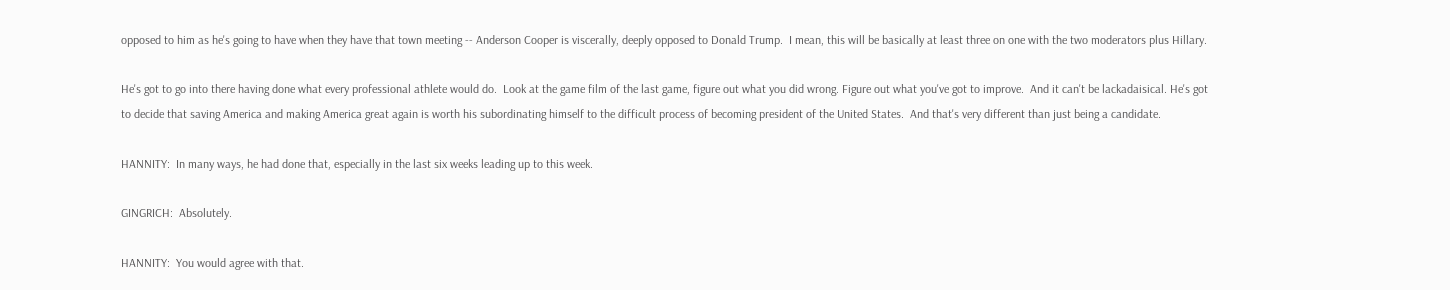opposed to him as he's going to have when they have that town meeting -- Anderson Cooper is viscerally, deeply opposed to Donald Trump.  I mean, this will be basically at least three on one with the two moderators plus Hillary.

He's got to go into there having done what every professional athlete would do.  Look at the game film of the last game, figure out what you did wrong. Figure out what you've got to improve.  And it can't be lackadaisical. He's got to decide that saving America and making America great again is worth his subordinating himself to the difficult process of becoming president of the United States.  And that's very different than just being a candidate.

HANNITY:  In many ways, he had done that, especially in the last six weeks leading up to this week.

GINGRICH:  Absolutely.

HANNITY:  You would agree with that.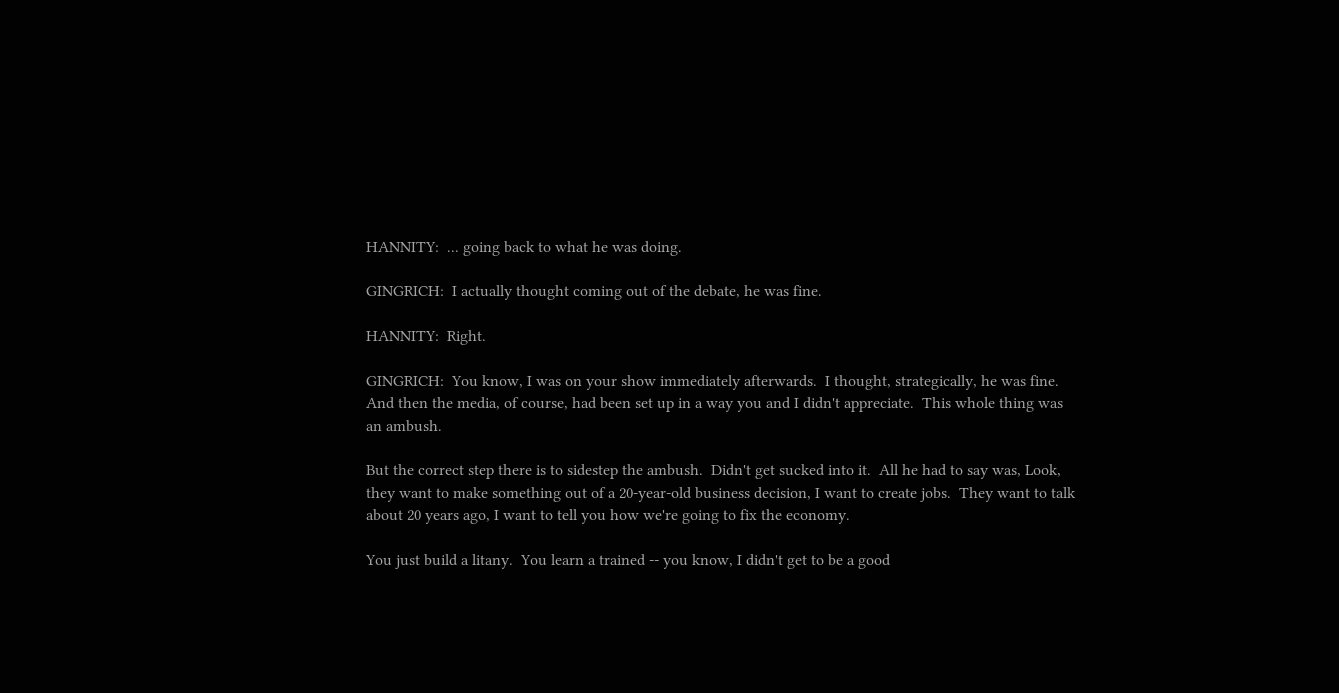HANNITY:  ... going back to what he was doing.

GINGRICH:  I actually thought coming out of the debate, he was fine.

HANNITY:  Right.

GINGRICH:  You know, I was on your show immediately afterwards.  I thought, strategically, he was fine.  And then the media, of course, had been set up in a way you and I didn't appreciate.  This whole thing was an ambush.

But the correct step there is to sidestep the ambush.  Didn't get sucked into it.  All he had to say was, Look, they want to make something out of a 20-year-old business decision, I want to create jobs.  They want to talk about 20 years ago, I want to tell you how we're going to fix the economy.

You just build a litany.  You learn a trained -- you know, I didn't get to be a good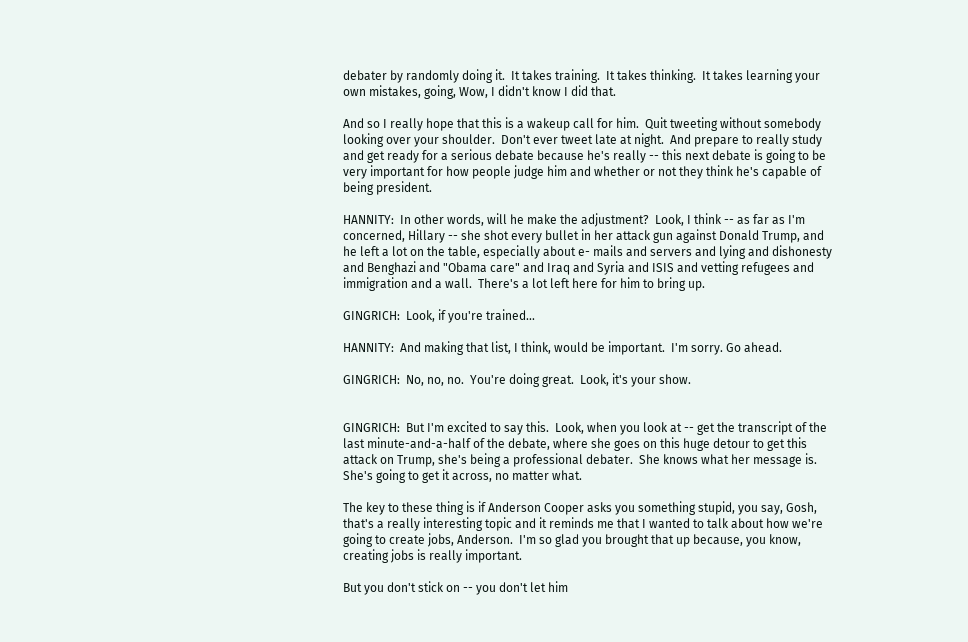debater by randomly doing it.  It takes training.  It takes thinking.  It takes learning your own mistakes, going, Wow, I didn't know I did that.

And so I really hope that this is a wakeup call for him.  Quit tweeting without somebody looking over your shoulder.  Don't ever tweet late at night.  And prepare to really study and get ready for a serious debate because he's really -- this next debate is going to be very important for how people judge him and whether or not they think he's capable of being president.

HANNITY:  In other words, will he make the adjustment?  Look, I think -- as far as I'm concerned, Hillary -- she shot every bullet in her attack gun against Donald Trump, and he left a lot on the table, especially about e- mails and servers and lying and dishonesty and Benghazi and "Obama care" and Iraq and Syria and ISIS and vetting refugees and immigration and a wall.  There's a lot left here for him to bring up.

GINGRICH:  Look, if you're trained...

HANNITY:  And making that list, I think, would be important.  I'm sorry. Go ahead.

GINGRICH:  No, no, no.  You're doing great.  Look, it's your show.


GINGRICH:  But I'm excited to say this.  Look, when you look at -- get the transcript of the last minute-and-a-half of the debate, where she goes on this huge detour to get this attack on Trump, she's being a professional debater.  She knows what her message is.  She's going to get it across, no matter what.

The key to these thing is if Anderson Cooper asks you something stupid, you say, Gosh, that's a really interesting topic and it reminds me that I wanted to talk about how we're going to create jobs, Anderson.  I'm so glad you brought that up because, you know, creating jobs is really important.

But you don't stick on -- you don't let him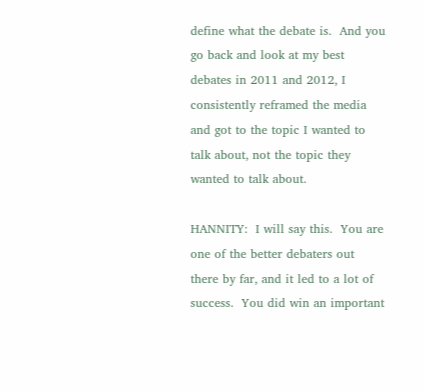define what the debate is.  And you go back and look at my best debates in 2011 and 2012, I consistently reframed the media and got to the topic I wanted to talk about, not the topic they wanted to talk about.

HANNITY:  I will say this.  You are one of the better debaters out there by far, and it led to a lot of success.  You did win an important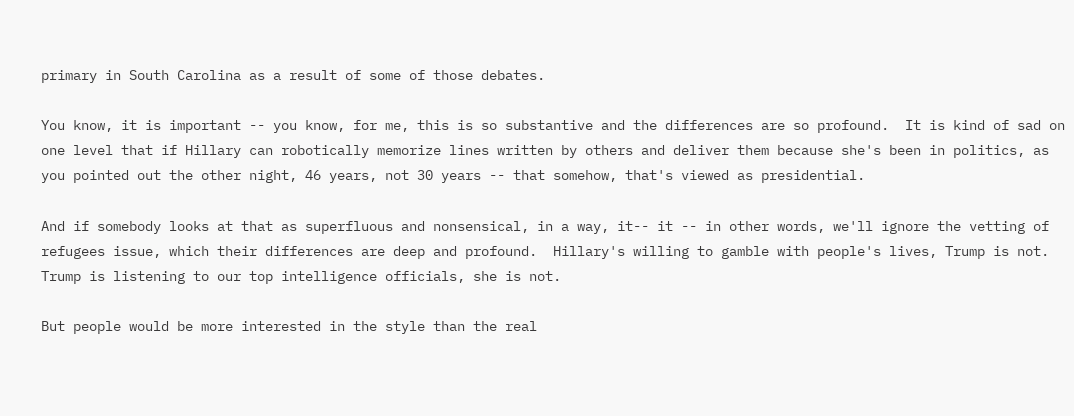primary in South Carolina as a result of some of those debates.

You know, it is important -- you know, for me, this is so substantive and the differences are so profound.  It is kind of sad on one level that if Hillary can robotically memorize lines written by others and deliver them because she's been in politics, as you pointed out the other night, 46 years, not 30 years -- that somehow, that's viewed as presidential.

And if somebody looks at that as superfluous and nonsensical, in a way, it-- it -- in other words, we'll ignore the vetting of refugees issue, which their differences are deep and profound.  Hillary's willing to gamble with people's lives, Trump is not.  Trump is listening to our top intelligence officials, she is not.

But people would be more interested in the style than the real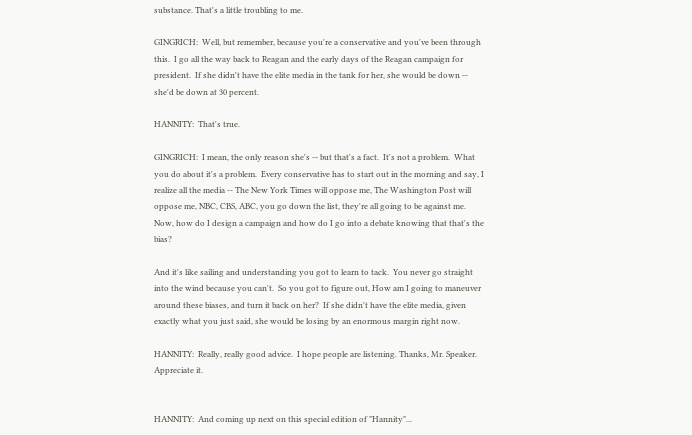substance. That's a little troubling to me.

GINGRICH:  Well, but remember, because you're a conservative and you've been through this.  I go all the way back to Reagan and the early days of the Reagan campaign for president.  If she didn't have the elite media in the tank for her, she would be down -- she'd be down at 30 percent.

HANNITY:  That's true.

GINGRICH:  I mean, the only reason she's -- but that's a fact.  It's not a problem.  What you do about it's a problem.  Every conservative has to start out in the morning and say, I realize all the media -- The New York Times will oppose me, The Washington Post will oppose me, NBC, CBS, ABC, you go down the list, they're all going to be against me.  Now, how do I design a campaign and how do I go into a debate knowing that that's the bias?

And it's like sailing and understanding you got to learn to tack.  You never go straight into the wind because you can't.  So you got to figure out, How am I going to maneuver around these biases, and turn it back on her?  If she didn't have the elite media, given exactly what you just said, she would be losing by an enormous margin right now.

HANNITY:  Really, really good advice.  I hope people are listening. Thanks, Mr. Speaker.  Appreciate it.


HANNITY:  And coming up next on this special edition of "Hannity"...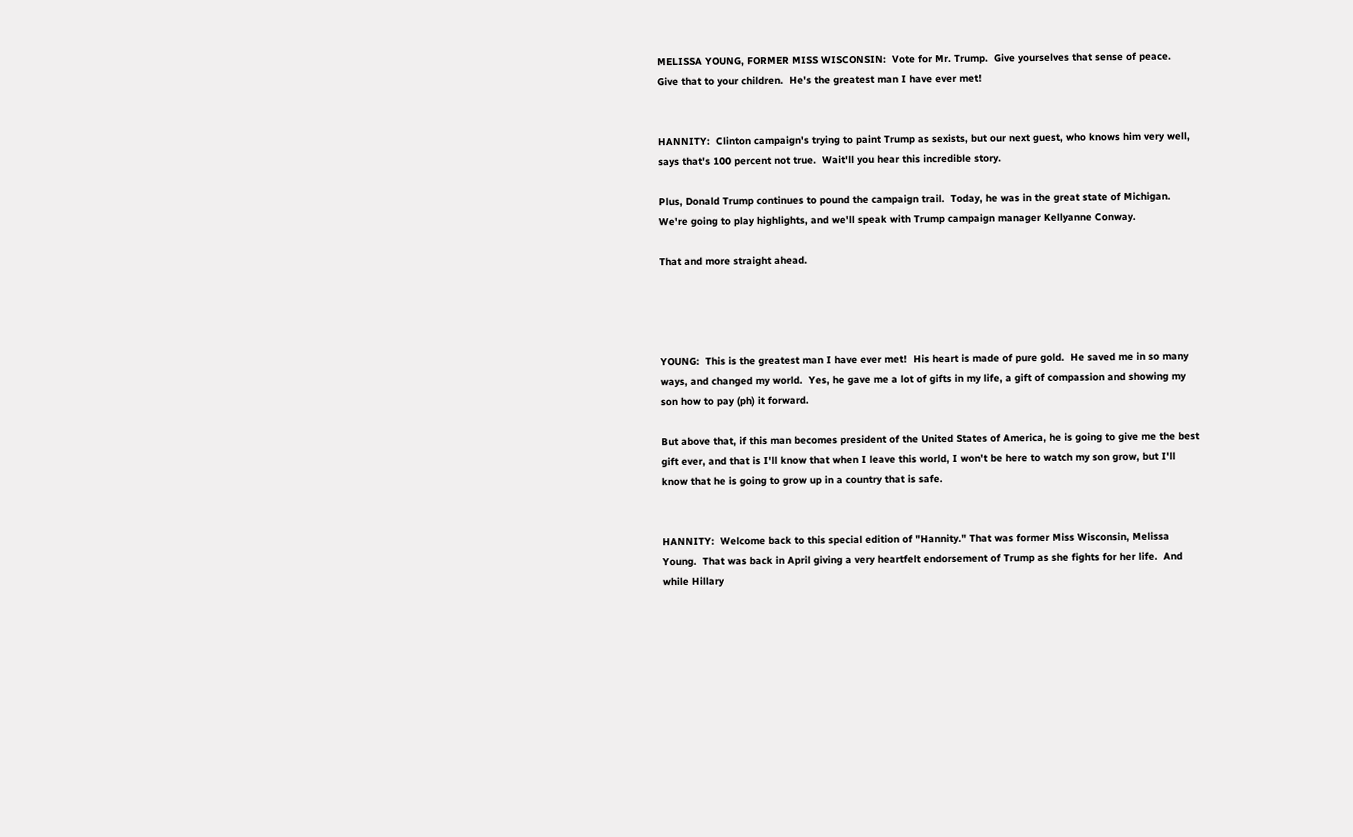MELISSA YOUNG, FORMER MISS WISCONSIN:  Vote for Mr. Trump.  Give yourselves that sense of peace.  Give that to your children.  He's the greatest man I have ever met!


HANNITY:  Clinton campaign's trying to paint Trump as sexists, but our next guest, who knows him very well, says that's 100 percent not true.  Wait'll you hear this incredible story.

Plus, Donald Trump continues to pound the campaign trail.  Today, he was in the great state of Michigan.  We're going to play highlights, and we'll speak with Trump campaign manager Kellyanne Conway.

That and more straight ahead.




YOUNG:  This is the greatest man I have ever met!  His heart is made of pure gold.  He saved me in so many ways, and changed my world.  Yes, he gave me a lot of gifts in my life, a gift of compassion and showing my son how to pay (ph) it forward.

But above that, if this man becomes president of the United States of America, he is going to give me the best gift ever, and that is I'll know that when I leave this world, I won't be here to watch my son grow, but I'll know that he is going to grow up in a country that is safe.


HANNITY:  Welcome back to this special edition of "Hannity." That was former Miss Wisconsin, Melissa Young.  That was back in April giving a very heartfelt endorsement of Trump as she fights for her life.  And while Hillary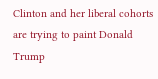Clinton and her liberal cohorts are trying to paint Donald Trump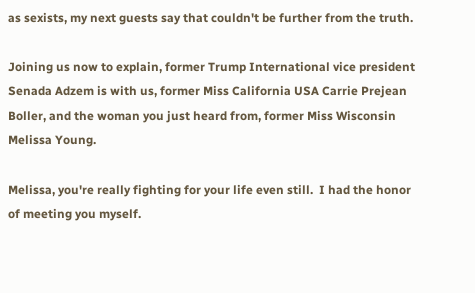as sexists, my next guests say that couldn't be further from the truth.

Joining us now to explain, former Trump International vice president Senada Adzem is with us, former Miss California USA Carrie Prejean Boller, and the woman you just heard from, former Miss Wisconsin Melissa Young.

Melissa, you're really fighting for your life even still.  I had the honor of meeting you myself.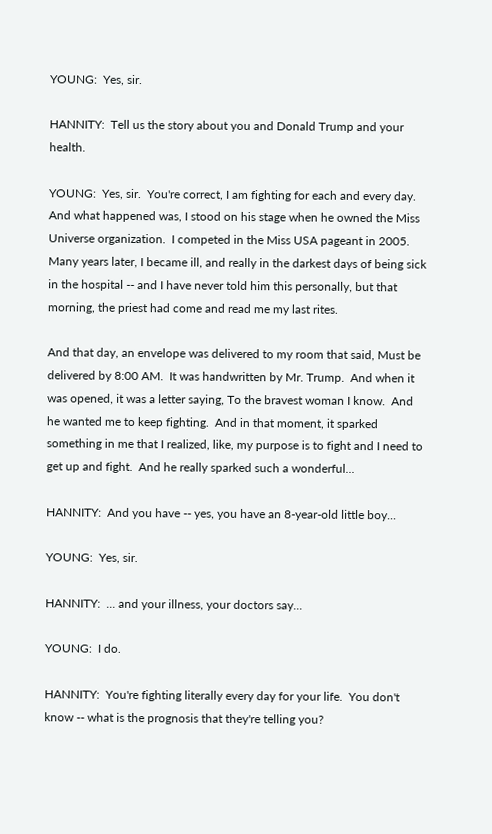YOUNG:  Yes, sir.

HANNITY:  Tell us the story about you and Donald Trump and your health.

YOUNG:  Yes, sir.  You're correct, I am fighting for each and every day. And what happened was, I stood on his stage when he owned the Miss Universe organization.  I competed in the Miss USA pageant in 2005.  Many years later, I became ill, and really in the darkest days of being sick in the hospital -- and I have never told him this personally, but that morning, the priest had come and read me my last rites.

And that day, an envelope was delivered to my room that said, Must be delivered by 8:00 AM.  It was handwritten by Mr. Trump.  And when it was opened, it was a letter saying, To the bravest woman I know.  And he wanted me to keep fighting.  And in that moment, it sparked something in me that I realized, like, my purpose is to fight and I need to get up and fight.  And he really sparked such a wonderful...

HANNITY:  And you have -- yes, you have an 8-year-old little boy...

YOUNG:  Yes, sir.

HANNITY:  ... and your illness, your doctors say...

YOUNG:  I do.

HANNITY:  You're fighting literally every day for your life.  You don't know -- what is the prognosis that they're telling you?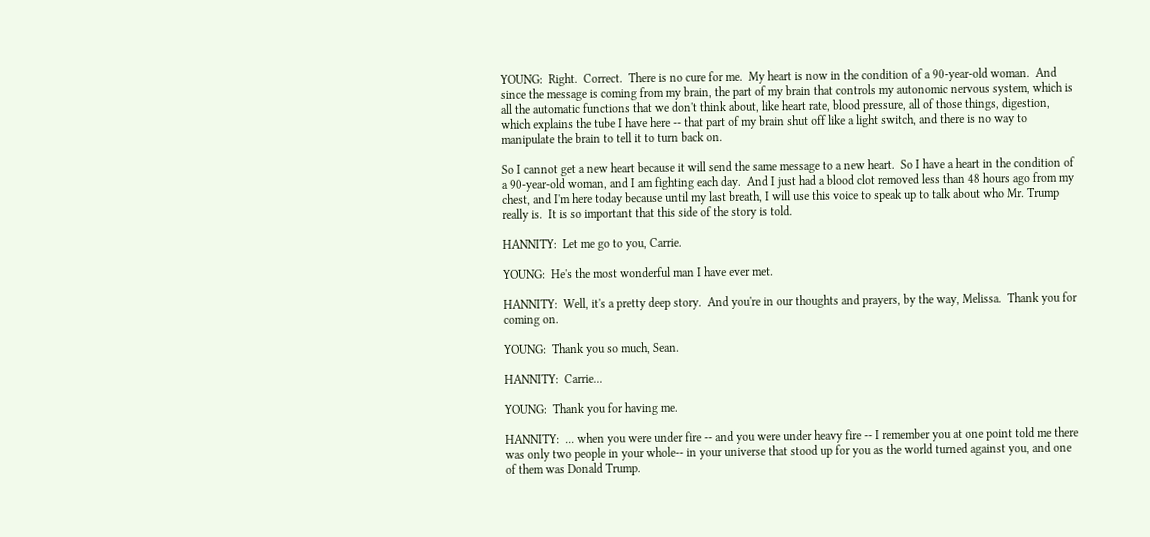YOUNG:  Right.  Correct.  There is no cure for me.  My heart is now in the condition of a 90-year-old woman.  And since the message is coming from my brain, the part of my brain that controls my autonomic nervous system, which is all the automatic functions that we don't think about, like heart rate, blood pressure, all of those things, digestion, which explains the tube I have here -- that part of my brain shut off like a light switch, and there is no way to manipulate the brain to tell it to turn back on.

So I cannot get a new heart because it will send the same message to a new heart.  So I have a heart in the condition of a 90-year-old woman, and I am fighting each day.  And I just had a blood clot removed less than 48 hours ago from my chest, and I'm here today because until my last breath, I will use this voice to speak up to talk about who Mr. Trump really is.  It is so important that this side of the story is told.

HANNITY:  Let me go to you, Carrie.

YOUNG:  He's the most wonderful man I have ever met.

HANNITY:  Well, it's a pretty deep story.  And you're in our thoughts and prayers, by the way, Melissa.  Thank you for coming on.

YOUNG:  Thank you so much, Sean.

HANNITY:  Carrie...

YOUNG:  Thank you for having me.

HANNITY:  ... when you were under fire -- and you were under heavy fire -- I remember you at one point told me there was only two people in your whole-- in your universe that stood up for you as the world turned against you, and one of them was Donald Trump.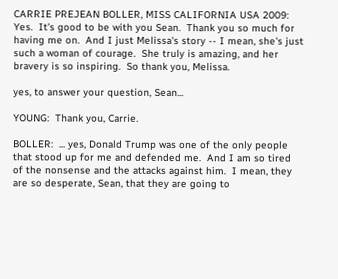CARRIE PREJEAN BOLLER, MISS CALIFORNIA USA 2009:  Yes.  It's good to be with you Sean.  Thank you so much for having me on.  And I just Melissa's story -- I mean, she's just such a woman of courage.  She truly is amazing, and her bravery is so inspiring.  So thank you, Melissa.

yes, to answer your question, Sean...

YOUNG:  Thank you, Carrie.

BOLLER:  ... yes, Donald Trump was one of the only people that stood up for me and defended me.  And I am so tired of the nonsense and the attacks against him.  I mean, they are so desperate, Sean, that they are going to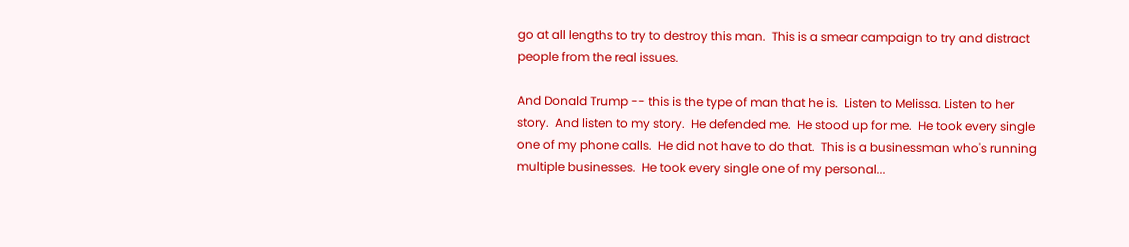go at all lengths to try to destroy this man.  This is a smear campaign to try and distract people from the real issues.

And Donald Trump -- this is the type of man that he is.  Listen to Melissa. Listen to her story.  And listen to my story.  He defended me.  He stood up for me.  He took every single one of my phone calls.  He did not have to do that.  This is a businessman who's running multiple businesses.  He took every single one of my personal...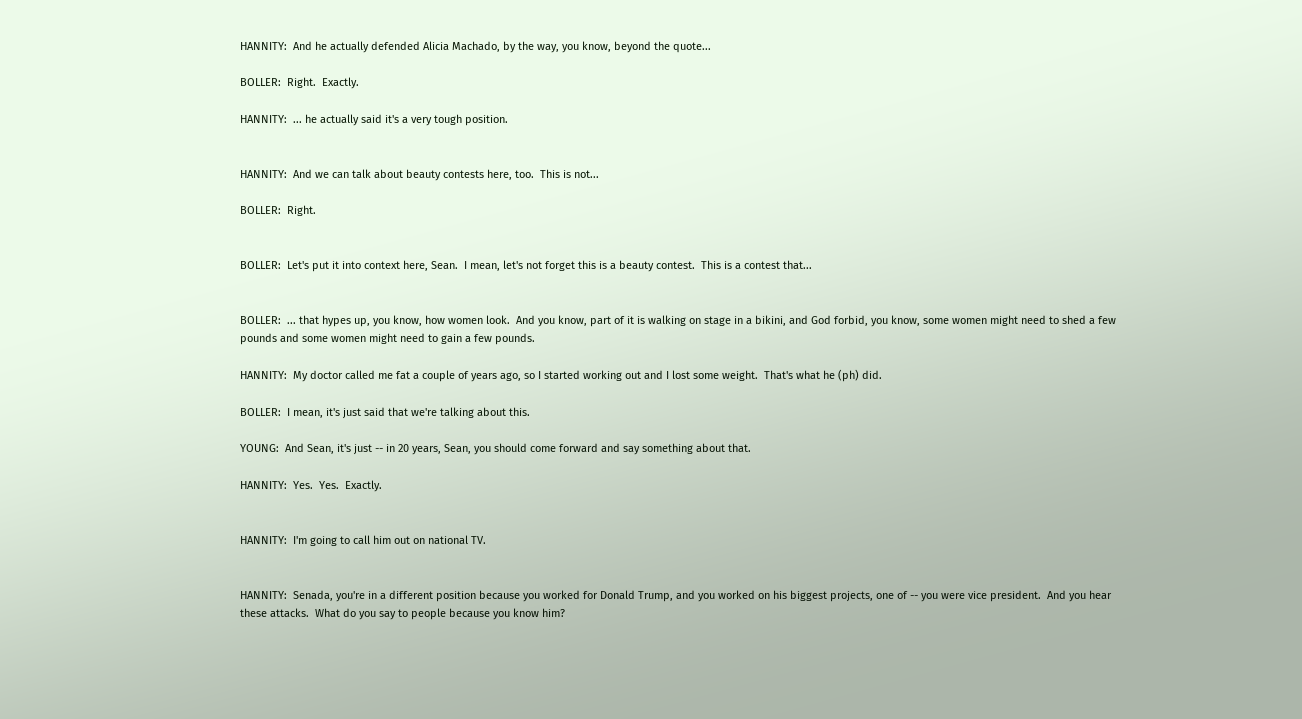HANNITY:  And he actually defended Alicia Machado, by the way, you know, beyond the quote...

BOLLER:  Right.  Exactly.

HANNITY:  ... he actually said it's a very tough position.


HANNITY:  And we can talk about beauty contests here, too.  This is not...

BOLLER:  Right.


BOLLER:  Let's put it into context here, Sean.  I mean, let's not forget this is a beauty contest.  This is a contest that...


BOLLER:  ... that hypes up, you know, how women look.  And you know, part of it is walking on stage in a bikini, and God forbid, you know, some women might need to shed a few pounds and some women might need to gain a few pounds.

HANNITY:  My doctor called me fat a couple of years ago, so I started working out and I lost some weight.  That's what he (ph) did.

BOLLER:  I mean, it's just said that we're talking about this.

YOUNG:  And Sean, it's just -- in 20 years, Sean, you should come forward and say something about that.

HANNITY:  Yes.  Yes.  Exactly.


HANNITY:  I'm going to call him out on national TV.


HANNITY:  Senada, you're in a different position because you worked for Donald Trump, and you worked on his biggest projects, one of -- you were vice president.  And you hear these attacks.  What do you say to people because you know him?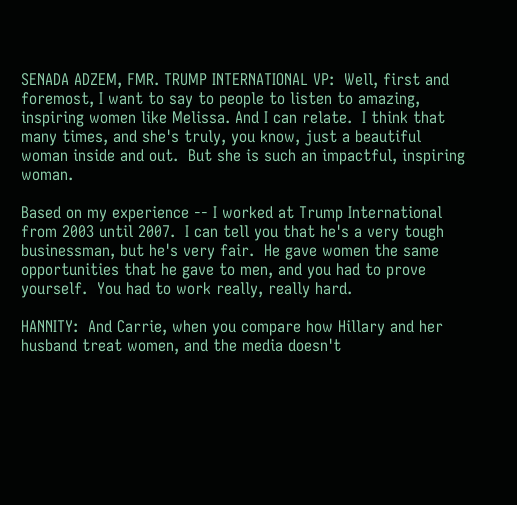SENADA ADZEM, FMR. TRUMP INTERNATIONAL VP:  Well, first and foremost, I want to say to people to listen to amazing, inspiring women like Melissa. And I can relate.  I think that many times, and she's truly, you know, just a beautiful woman inside and out.  But she is such an impactful, inspiring woman.

Based on my experience -- I worked at Trump International from 2003 until 2007.  I can tell you that he's a very tough businessman, but he's very fair.  He gave women the same opportunities that he gave to men, and you had to prove yourself.  You had to work really, really hard.

HANNITY:  And Carrie, when you compare how Hillary and her husband treat women, and the media doesn't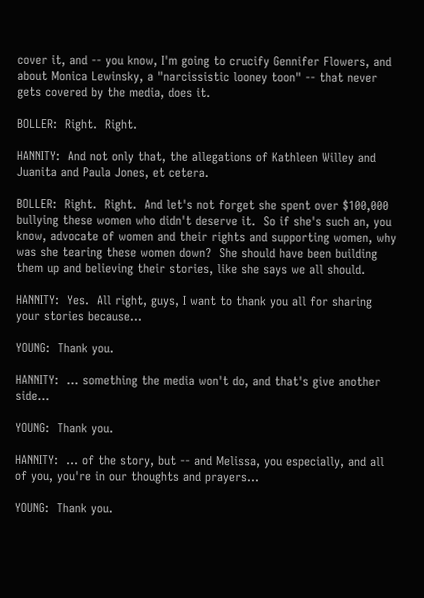cover it, and -- you know, I'm going to crucify Gennifer Flowers, and about Monica Lewinsky, a "narcissistic looney toon" -- that never gets covered by the media, does it.

BOLLER:  Right.  Right.

HANNITY:  And not only that, the allegations of Kathleen Willey and Juanita and Paula Jones, et cetera.

BOLLER:  Right.  Right.  And let's not forget she spent over $100,000 bullying these women who didn't deserve it.  So if she's such an, you know, advocate of women and their rights and supporting women, why was she tearing these women down?  She should have been building them up and believing their stories, like she says we all should.

HANNITY:  Yes.  All right, guys, I want to thank you all for sharing your stories because...

YOUNG:  Thank you.

HANNITY:  ... something the media won't do, and that's give another side...

YOUNG:  Thank you.

HANNITY:  ... of the story, but -- and Melissa, you especially, and all of you, you're in our thoughts and prayers...

YOUNG:  Thank you.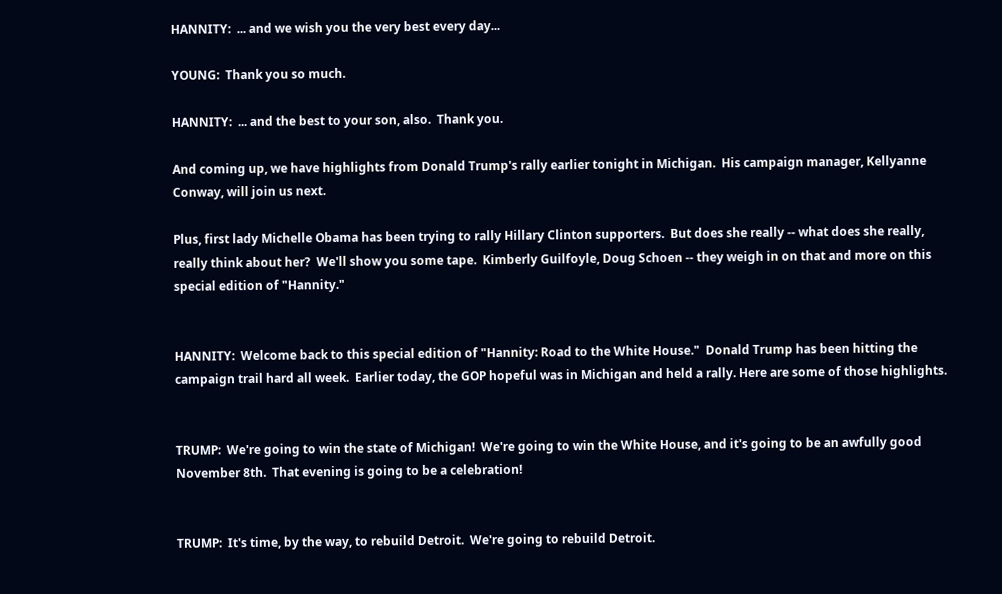HANNITY:  ... and we wish you the very best every day...

YOUNG:  Thank you so much.

HANNITY:  ... and the best to your son, also.  Thank you.

And coming up, we have highlights from Donald Trump's rally earlier tonight in Michigan.  His campaign manager, Kellyanne Conway, will join us next.

Plus, first lady Michelle Obama has been trying to rally Hillary Clinton supporters.  But does she really -- what does she really, really think about her?  We'll show you some tape.  Kimberly Guilfoyle, Doug Schoen -- they weigh in on that and more on this special edition of "Hannity."


HANNITY:  Welcome back to this special edition of "Hannity: Road to the White House."  Donald Trump has been hitting the campaign trail hard all week.  Earlier today, the GOP hopeful was in Michigan and held a rally. Here are some of those highlights.


TRUMP:  We're going to win the state of Michigan!  We're going to win the White House, and it's going to be an awfully good November 8th.  That evening is going to be a celebration!


TRUMP:  It's time, by the way, to rebuild Detroit.  We're going to rebuild Detroit.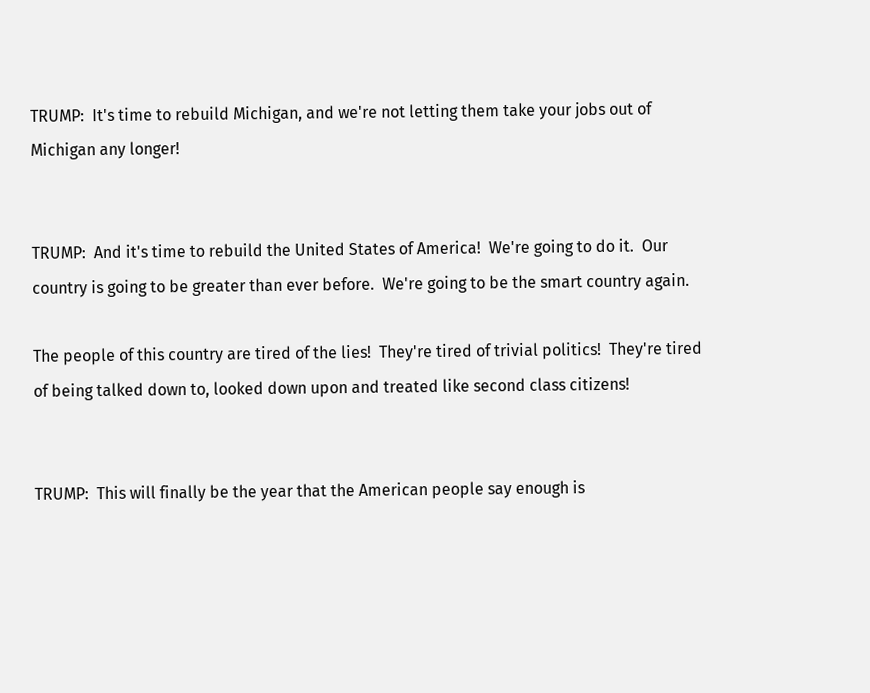TRUMP:  It's time to rebuild Michigan, and we're not letting them take your jobs out of Michigan any longer!


TRUMP:  And it's time to rebuild the United States of America!  We're going to do it.  Our country is going to be greater than ever before.  We're going to be the smart country again.

The people of this country are tired of the lies!  They're tired of trivial politics!  They're tired of being talked down to, looked down upon and treated like second class citizens!


TRUMP:  This will finally be the year that the American people say enough is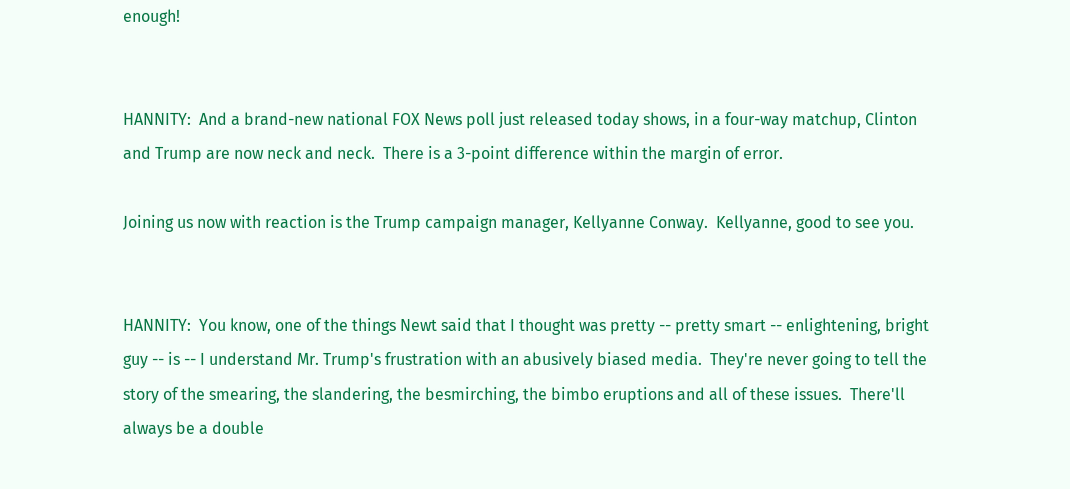enough!


HANNITY:  And a brand-new national FOX News poll just released today shows, in a four-way matchup, Clinton and Trump are now neck and neck.  There is a 3-point difference within the margin of error.

Joining us now with reaction is the Trump campaign manager, Kellyanne Conway.  Kellyanne, good to see you.


HANNITY:  You know, one of the things Newt said that I thought was pretty -- pretty smart -- enlightening, bright guy -- is -- I understand Mr. Trump's frustration with an abusively biased media.  They're never going to tell the story of the smearing, the slandering, the besmirching, the bimbo eruptions and all of these issues.  There'll always be a double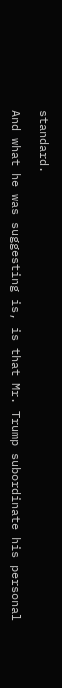standard.

And what he was suggesting is, is that Mr. Trump subordinate his personal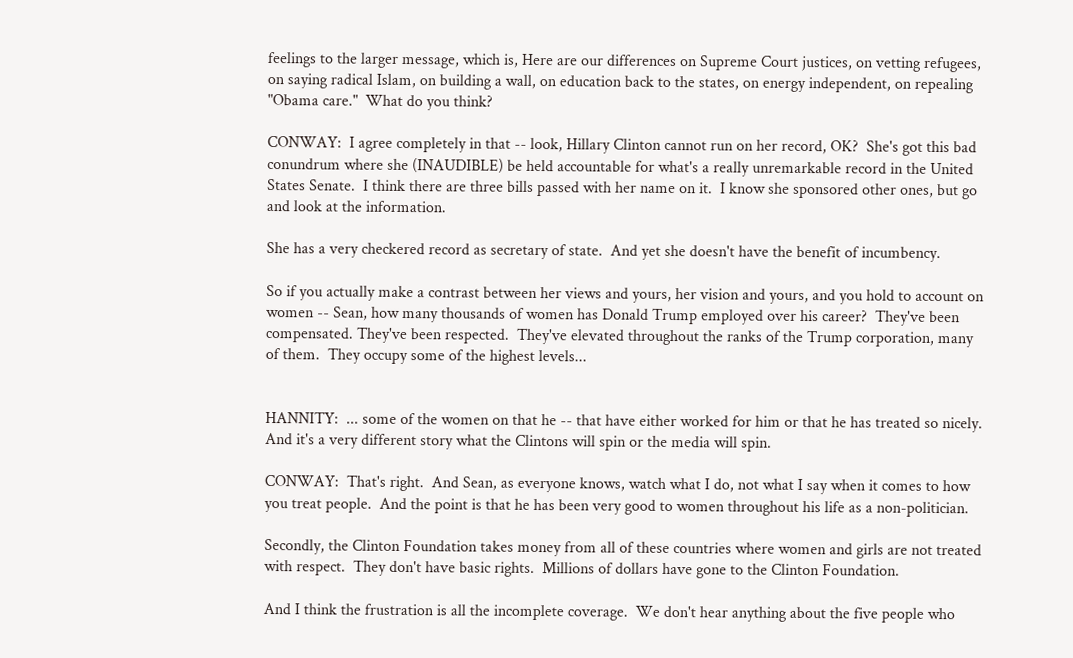feelings to the larger message, which is, Here are our differences on Supreme Court justices, on vetting refugees, on saying radical Islam, on building a wall, on education back to the states, on energy independent, on repealing "Obama care."  What do you think?

CONWAY:  I agree completely in that -- look, Hillary Clinton cannot run on her record, OK?  She's got this bad conundrum where she (INAUDIBLE) be held accountable for what's a really unremarkable record in the United States Senate.  I think there are three bills passed with her name on it.  I know she sponsored other ones, but go and look at the information.

She has a very checkered record as secretary of state.  And yet she doesn't have the benefit of incumbency.

So if you actually make a contrast between her views and yours, her vision and yours, and you hold to account on women -- Sean, how many thousands of women has Donald Trump employed over his career?  They've been compensated. They've been respected.  They've elevated throughout the ranks of the Trump corporation, many of them.  They occupy some of the highest levels...


HANNITY:  ... some of the women on that he -- that have either worked for him or that he has treated so nicely.  And it's a very different story what the Clintons will spin or the media will spin.

CONWAY:  That's right.  And Sean, as everyone knows, watch what I do, not what I say when it comes to how you treat people.  And the point is that he has been very good to women throughout his life as a non-politician.

Secondly, the Clinton Foundation takes money from all of these countries where women and girls are not treated with respect.  They don't have basic rights.  Millions of dollars have gone to the Clinton Foundation.

And I think the frustration is all the incomplete coverage.  We don't hear anything about the five people who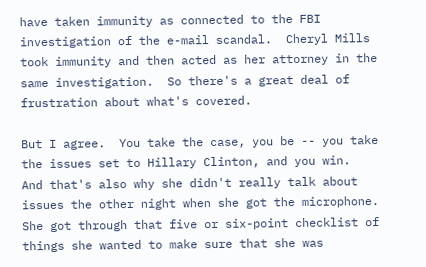have taken immunity as connected to the FBI investigation of the e-mail scandal.  Cheryl Mills took immunity and then acted as her attorney in the same investigation.  So there's a great deal of frustration about what's covered.

But I agree.  You take the case, you be -- you take the issues set to Hillary Clinton, and you win.  And that's also why she didn't really talk about issues the other night when she got the microphone.  She got through that five or six-point checklist of things she wanted to make sure that she was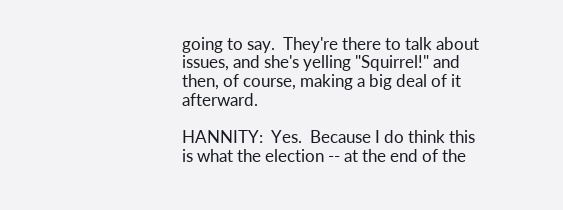going to say.  They're there to talk about issues, and she's yelling "Squirrel!" and then, of course, making a big deal of it afterward.

HANNITY:  Yes.  Because I do think this is what the election -- at the end of the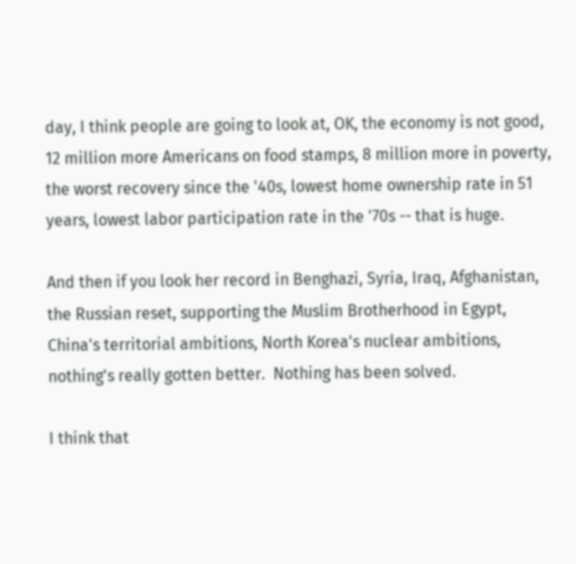day, I think people are going to look at, OK, the economy is not good, 12 million more Americans on food stamps, 8 million more in poverty, the worst recovery since the '40s, lowest home ownership rate in 51 years, lowest labor participation rate in the '70s -- that is huge.

And then if you look her record in Benghazi, Syria, Iraq, Afghanistan, the Russian reset, supporting the Muslim Brotherhood in Egypt, China's territorial ambitions, North Korea's nuclear ambitions, nothing's really gotten better.  Nothing has been solved.

I think that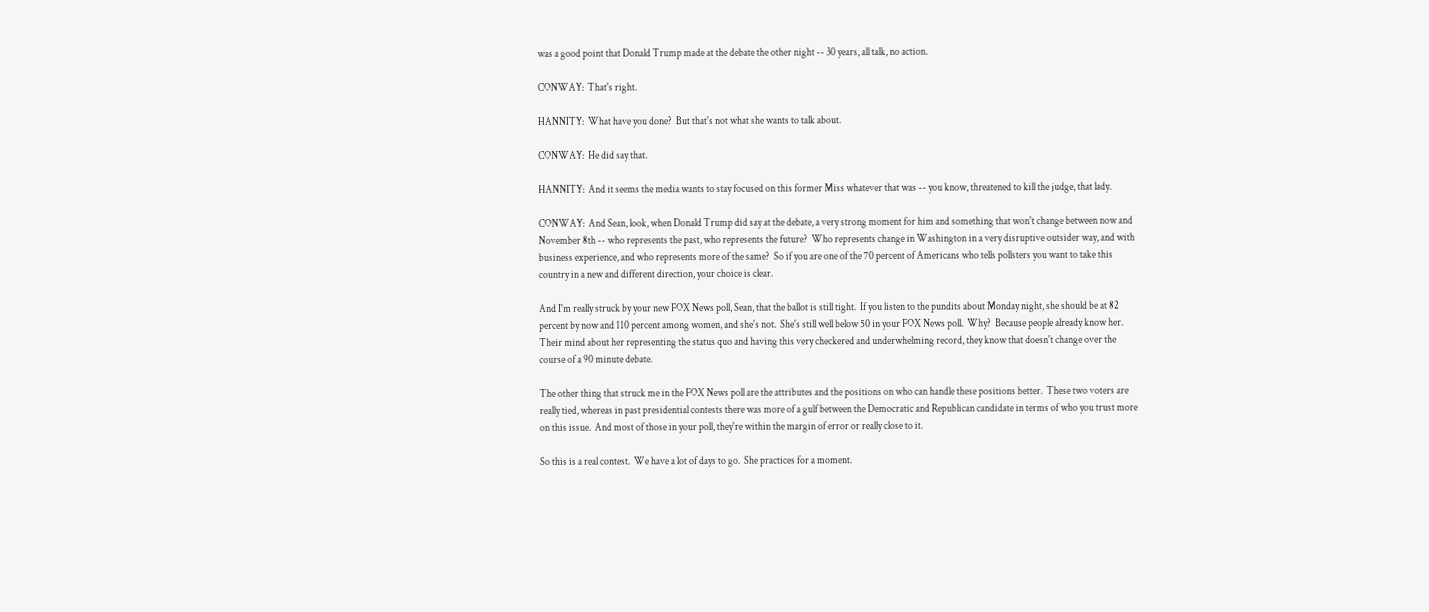was a good point that Donald Trump made at the debate the other night -- 30 years, all talk, no action.

CONWAY:  That's right.

HANNITY:  What have you done?  But that's not what she wants to talk about.

CONWAY:  He did say that.

HANNITY:  And it seems the media wants to stay focused on this former Miss whatever that was -- you know, threatened to kill the judge, that lady.

CONWAY:  And Sean, look, when Donald Trump did say at the debate, a very strong moment for him and something that won't change between now and November 8th -- who represents the past, who represents the future?  Who represents change in Washington in a very disruptive outsider way, and with business experience, and who represents more of the same?  So if you are one of the 70 percent of Americans who tells pollsters you want to take this country in a new and different direction, your choice is clear.

And I'm really struck by your new FOX News poll, Sean, that the ballot is still tight.  If you listen to the pundits about Monday night, she should be at 82 percent by now and 110 percent among women, and she's not.  She's still well below 50 in your FOX News poll.  Why?  Because people already know her.  Their mind about her representing the status quo and having this very checkered and underwhelming record, they know that doesn't change over the course of a 90 minute debate.

The other thing that struck me in the FOX News poll are the attributes and the positions on who can handle these positions better.  These two voters are really tied, whereas in past presidential contests there was more of a gulf between the Democratic and Republican candidate in terms of who you trust more on this issue.  And most of those in your poll, they're within the margin of error or really close to it.

So this is a real contest.  We have a lot of days to go.  She practices for a moment.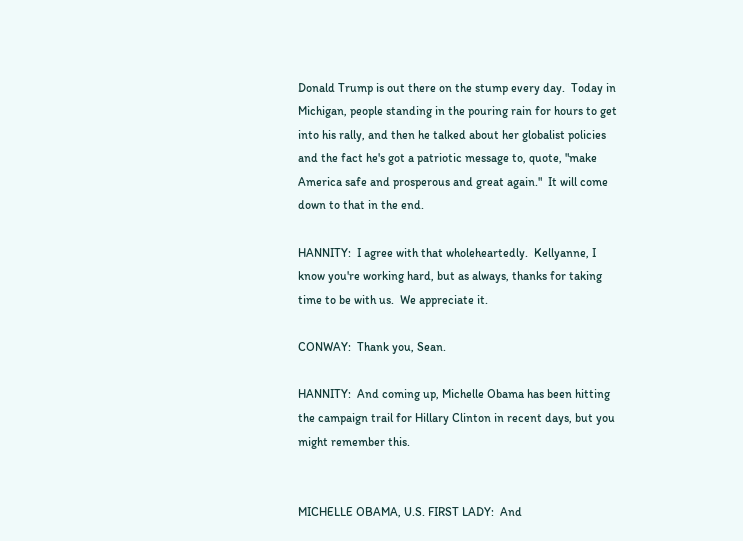Donald Trump is out there on the stump every day.  Today in Michigan, people standing in the pouring rain for hours to get into his rally, and then he talked about her globalist policies and the fact he's got a patriotic message to, quote, "make America safe and prosperous and great again."  It will come down to that in the end.

HANNITY:  I agree with that wholeheartedly.  Kellyanne, I know you're working hard, but as always, thanks for taking time to be with us.  We appreciate it.

CONWAY:  Thank you, Sean.

HANNITY:  And coming up, Michelle Obama has been hitting the campaign trail for Hillary Clinton in recent days, but you might remember this.


MICHELLE OBAMA, U.S. FIRST LADY:  And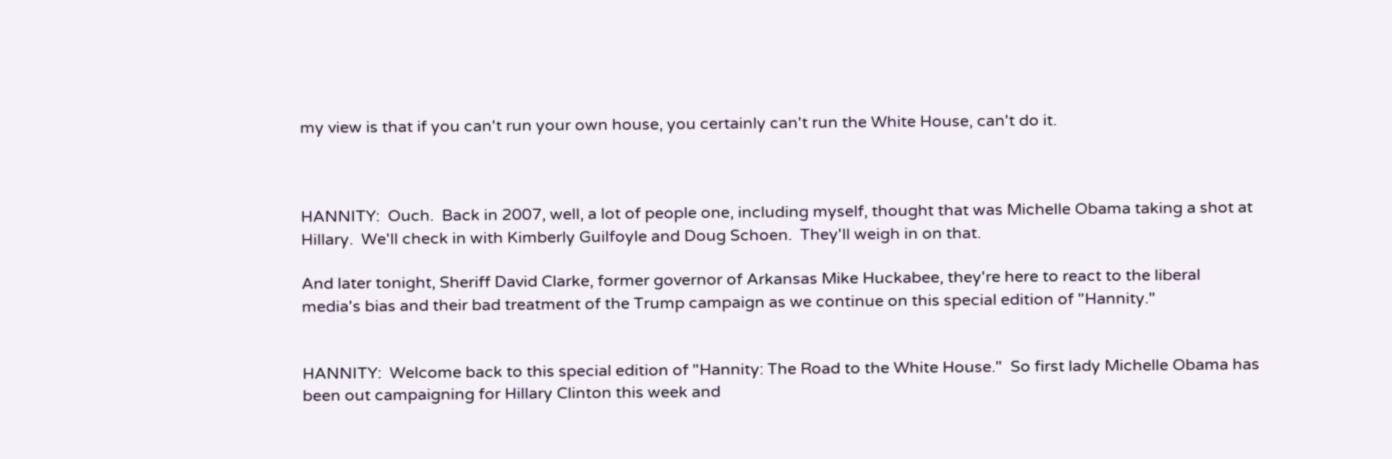my view is that if you can't run your own house, you certainly can't run the White House, can't do it.



HANNITY:  Ouch.  Back in 2007, well, a lot of people one, including myself, thought that was Michelle Obama taking a shot at Hillary.  We'll check in with Kimberly Guilfoyle and Doug Schoen.  They'll weigh in on that.

And later tonight, Sheriff David Clarke, former governor of Arkansas Mike Huckabee, they're here to react to the liberal media's bias and their bad treatment of the Trump campaign as we continue on this special edition of "Hannity."


HANNITY:  Welcome back to this special edition of "Hannity: The Road to the White House."  So first lady Michelle Obama has been out campaigning for Hillary Clinton this week and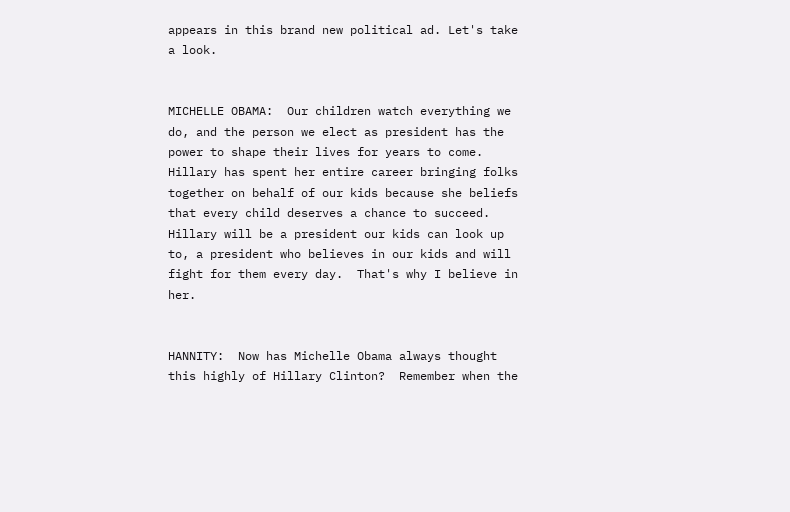appears in this brand new political ad. Let's take a look.


MICHELLE OBAMA:  Our children watch everything we do, and the person we elect as president has the power to shape their lives for years to come. Hillary has spent her entire career bringing folks together on behalf of our kids because she beliefs that every child deserves a chance to succeed. Hillary will be a president our kids can look up to, a president who believes in our kids and will fight for them every day.  That's why I believe in her.


HANNITY:  Now has Michelle Obama always thought this highly of Hillary Clinton?  Remember when the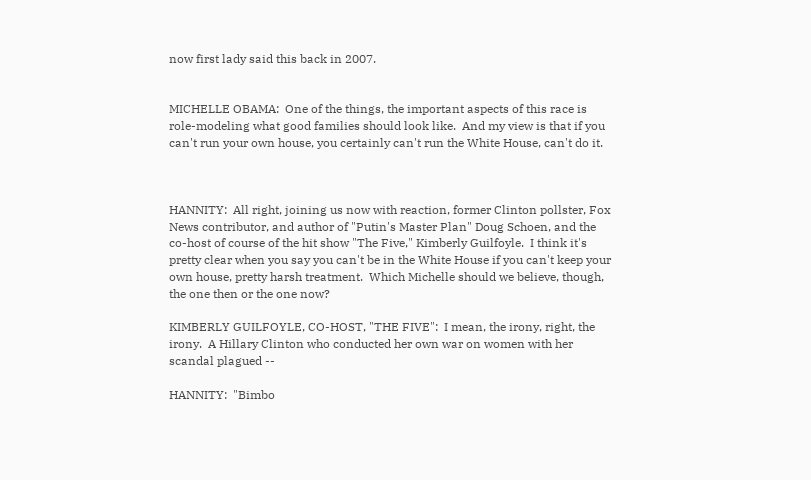now first lady said this back in 2007.


MICHELLE OBAMA:  One of the things, the important aspects of this race is role-modeling what good families should look like.  And my view is that if you can't run your own house, you certainly can't run the White House, can't do it.



HANNITY:  All right, joining us now with reaction, former Clinton pollster, Fox News contributor, and author of "Putin's Master Plan" Doug Schoen, and the co-host of course of the hit show "The Five," Kimberly Guilfoyle.  I think it's pretty clear when you say you can't be in the White House if you can't keep your own house, pretty harsh treatment.  Which Michelle should we believe, though, the one then or the one now?

KIMBERLY GUILFOYLE, CO-HOST, "THE FIVE":  I mean, the irony, right, the irony.  A Hillary Clinton who conducted her own war on women with her scandal plagued --

HANNITY:  "Bimbo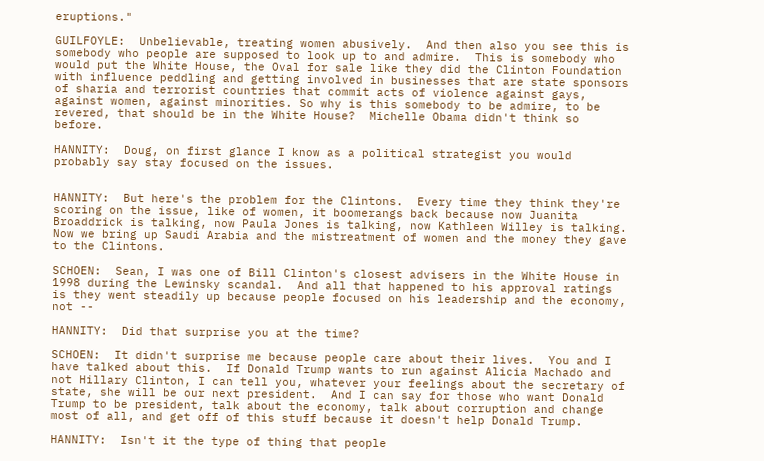eruptions."

GUILFOYLE:  Unbelievable, treating women abusively.  And then also you see this is somebody who people are supposed to look up to and admire.  This is somebody who would put the White House, the Oval for sale like they did the Clinton Foundation with influence peddling and getting involved in businesses that are state sponsors of sharia and terrorist countries that commit acts of violence against gays, against women, against minorities. So why is this somebody to be admire, to be revered, that should be in the White House?  Michelle Obama didn't think so before.

HANNITY:  Doug, on first glance I know as a political strategist you would probably say stay focused on the issues.


HANNITY:  But here's the problem for the Clintons.  Every time they think they're scoring on the issue, like of women, it boomerangs back because now Juanita Broaddrick is talking, now Paula Jones is talking, now Kathleen Willey is talking.  Now we bring up Saudi Arabia and the mistreatment of women and the money they gave to the Clintons.

SCHOEN:  Sean, I was one of Bill Clinton's closest advisers in the White House in 1998 during the Lewinsky scandal.  And all that happened to his approval ratings is they went steadily up because people focused on his leadership and the economy, not --

HANNITY:  Did that surprise you at the time?

SCHOEN:  It didn't surprise me because people care about their lives.  You and I have talked about this.  If Donald Trump wants to run against Alicia Machado and not Hillary Clinton, I can tell you, whatever your feelings about the secretary of state, she will be our next president.  And I can say for those who want Donald Trump to be president, talk about the economy, talk about corruption and change most of all, and get off of this stuff because it doesn't help Donald Trump.

HANNITY:  Isn't it the type of thing that people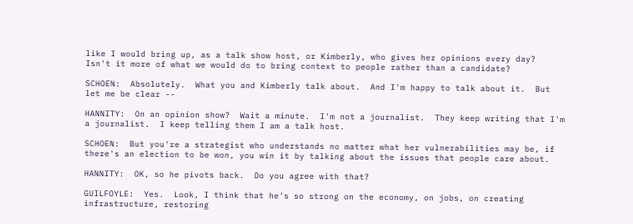like I would bring up, as a talk show host, or Kimberly, who gives her opinions every day?  Isn't it more of what we would do to bring context to people rather than a candidate?

SCHOEN:  Absolutely.  What you and Kimberly talk about.  And I'm happy to talk about it.  But let me be clear --

HANNITY:  On an opinion show?  Wait a minute.  I'm not a journalist.  They keep writing that I'm a journalist.  I keep telling them I am a talk host.

SCHOEN:  But you're a strategist who understands no matter what her vulnerabilities may be, if there's an election to be won, you win it by talking about the issues that people care about.

HANNITY:  OK, so he pivots back.  Do you agree with that?

GUILFOYLE:  Yes.  Look, I think that he's so strong on the economy, on jobs, on creating infrastructure, restoring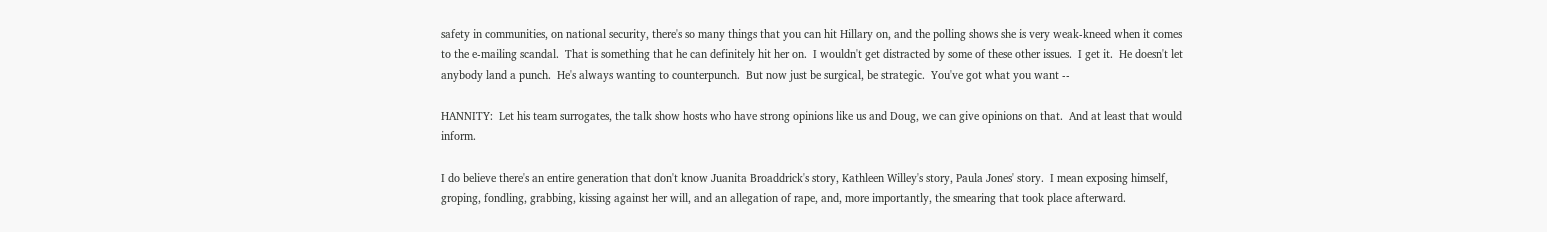safety in communities, on national security, there's so many things that you can hit Hillary on, and the polling shows she is very weak-kneed when it comes to the e-mailing scandal.  That is something that he can definitely hit her on.  I wouldn't get distracted by some of these other issues.  I get it.  He doesn't let anybody land a punch.  He's always wanting to counterpunch.  But now just be surgical, be strategic.  You've got what you want --

HANNITY:  Let his team surrogates, the talk show hosts who have strong opinions like us and Doug, we can give opinions on that.  And at least that would inform.

I do believe there's an entire generation that don't know Juanita Broaddrick's story, Kathleen Willey's story, Paula Jones' story.  I mean exposing himself, groping, fondling, grabbing, kissing against her will, and an allegation of rape, and, more importantly, the smearing that took place afterward.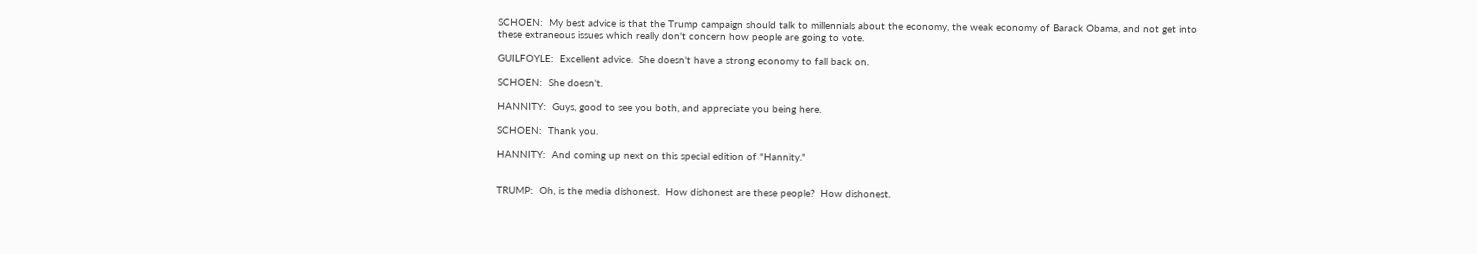SCHOEN:  My best advice is that the Trump campaign should talk to millennials about the economy, the weak economy of Barack Obama, and not get into these extraneous issues which really don't concern how people are going to vote.

GUILFOYLE:  Excellent advice.  She doesn't have a strong economy to fall back on.

SCHOEN:  She doesn't.

HANNITY:  Guys, good to see you both, and appreciate you being here.

SCHOEN:  Thank you.

HANNITY:  And coming up next on this special edition of "Hannity."


TRUMP:  Oh, is the media dishonest.  How dishonest are these people?  How dishonest.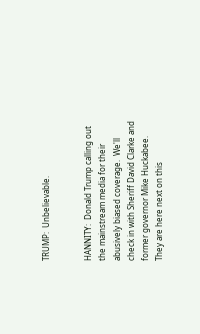TRUMP:  Unbelievable.


HANNITY:  Donald Trump calling out the mainstream media for their abusively biased coverage.  We'll check in with Sheriff David Clarke and former governor Mike Huckabee.  They are here next on this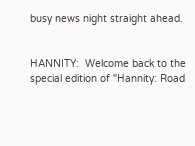busy news night straight ahead.


HANNITY:  Welcome back to the special edition of "Hannity: Road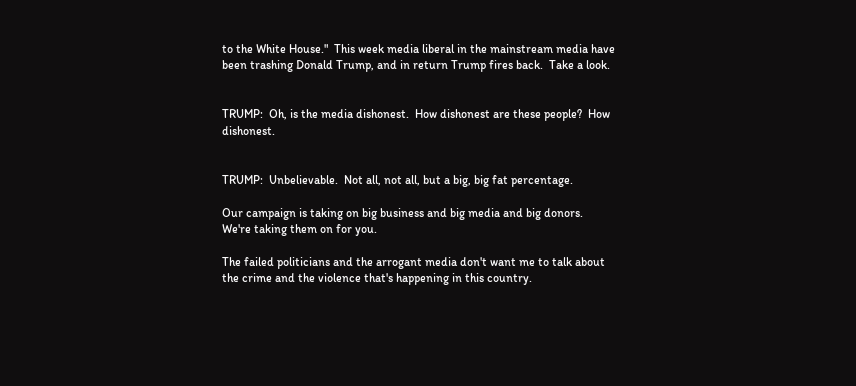to the White House."  This week media liberal in the mainstream media have been trashing Donald Trump, and in return Trump fires back.  Take a look.


TRUMP:  Oh, is the media dishonest.  How dishonest are these people?  How dishonest.


TRUMP:  Unbelievable.  Not all, not all, but a big, big fat percentage.

Our campaign is taking on big business and big media and big donors.  We're taking them on for you.

The failed politicians and the arrogant media don't want me to talk about the crime and the violence that's happening in this country.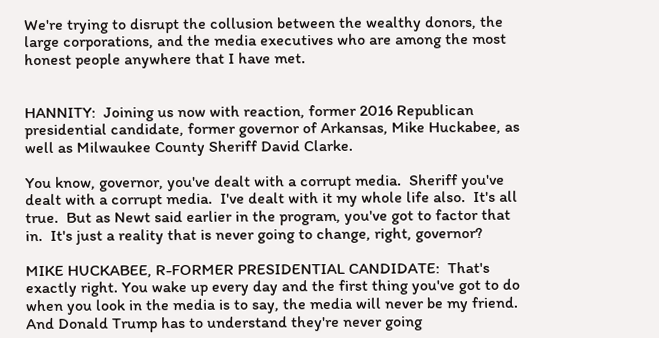We're trying to disrupt the collusion between the wealthy donors, the large corporations, and the media executives who are among the most honest people anywhere that I have met.


HANNITY:  Joining us now with reaction, former 2016 Republican presidential candidate, former governor of Arkansas, Mike Huckabee, as well as Milwaukee County Sheriff David Clarke.

You know, governor, you've dealt with a corrupt media.  Sheriff you've dealt with a corrupt media.  I've dealt with it my whole life also.  It's all true.  But as Newt said earlier in the program, you've got to factor that in.  It's just a reality that is never going to change, right, governor?

MIKE HUCKABEE, R-FORMER PRESIDENTIAL CANDIDATE:  That's exactly right. You wake up every day and the first thing you've got to do when you look in the media is to say, the media will never be my friend.  And Donald Trump has to understand they're never going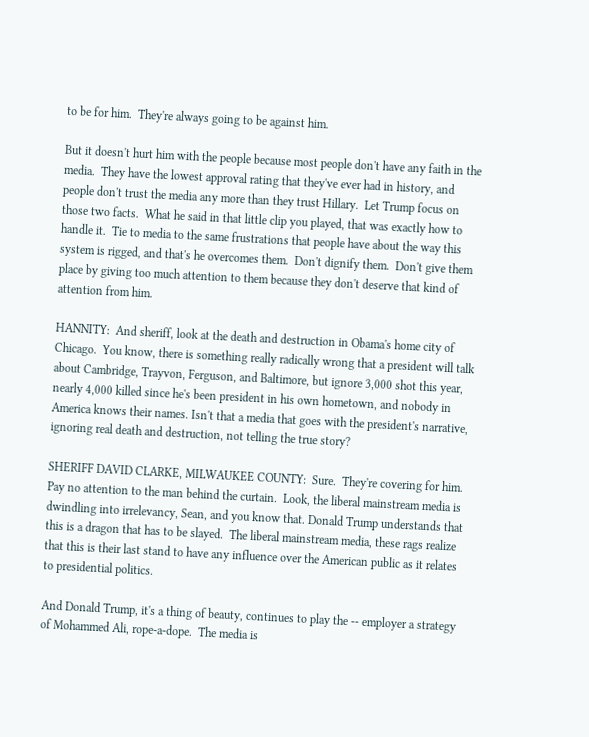to be for him.  They're always going to be against him.

But it doesn't hurt him with the people because most people don't have any faith in the media.  They have the lowest approval rating that they've ever had in history, and people don't trust the media any more than they trust Hillary.  Let Trump focus on those two facts.  What he said in that little clip you played, that was exactly how to handle it.  Tie to media to the same frustrations that people have about the way this system is rigged, and that's he overcomes them.  Don't dignify them.  Don't give them place by giving too much attention to them because they don't deserve that kind of attention from him.

HANNITY:  And sheriff, look at the death and destruction in Obama's home city of Chicago.  You know, there is something really radically wrong that a president will talk about Cambridge, Trayvon, Ferguson, and Baltimore, but ignore 3,000 shot this year, nearly 4,000 killed since he's been president in his own hometown, and nobody in America knows their names. Isn't that a media that goes with the president's narrative, ignoring real death and destruction, not telling the true story?

SHERIFF DAVID CLARKE, MILWAUKEE COUNTY:  Sure.  They're covering for him. Pay no attention to the man behind the curtain.  Look, the liberal mainstream media is dwindling into irrelevancy, Sean, and you know that. Donald Trump understands that this is a dragon that has to be slayed.  The liberal mainstream media, these rags realize that this is their last stand to have any influence over the American public as it relates to presidential politics.

And Donald Trump, it's a thing of beauty, continues to play the -- employer a strategy of Mohammed Ali, rope-a-dope.  The media is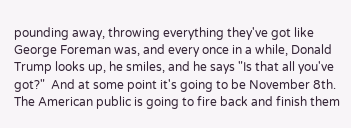pounding away, throwing everything they've got like George Foreman was, and every once in a while, Donald Trump looks up, he smiles, and he says "Is that all you've got?"  And at some point it's going to be November 8th.  The American public is going to fire back and finish them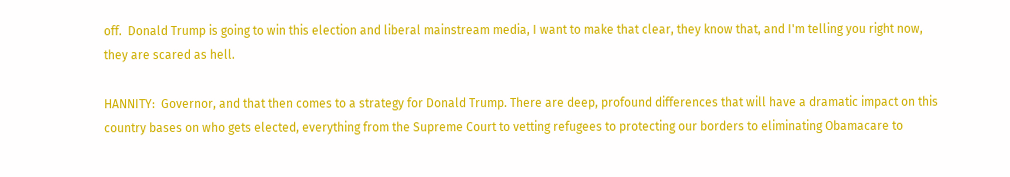off.  Donald Trump is going to win this election and liberal mainstream media, I want to make that clear, they know that, and I'm telling you right now, they are scared as hell.

HANNITY:  Governor, and that then comes to a strategy for Donald Trump. There are deep, profound differences that will have a dramatic impact on this country bases on who gets elected, everything from the Supreme Court to vetting refugees to protecting our borders to eliminating Obamacare to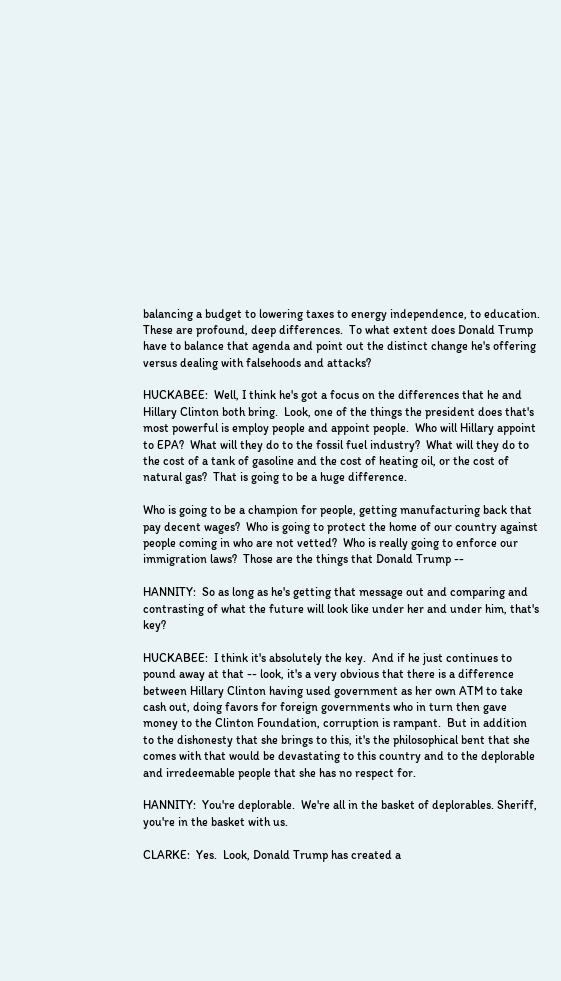balancing a budget to lowering taxes to energy independence, to education. These are profound, deep differences.  To what extent does Donald Trump have to balance that agenda and point out the distinct change he's offering versus dealing with falsehoods and attacks?

HUCKABEE:  Well, I think he's got a focus on the differences that he and Hillary Clinton both bring.  Look, one of the things the president does that's most powerful is employ people and appoint people.  Who will Hillary appoint to EPA?  What will they do to the fossil fuel industry?  What will they do to the cost of a tank of gasoline and the cost of heating oil, or the cost of natural gas?  That is going to be a huge difference.

Who is going to be a champion for people, getting manufacturing back that pay decent wages?  Who is going to protect the home of our country against people coming in who are not vetted?  Who is really going to enforce our immigration laws?  Those are the things that Donald Trump --

HANNITY:  So as long as he's getting that message out and comparing and contrasting of what the future will look like under her and under him, that's key?

HUCKABEE:  I think it's absolutely the key.  And if he just continues to pound away at that -- look, it's a very obvious that there is a difference between Hillary Clinton having used government as her own ATM to take cash out, doing favors for foreign governments who in turn then gave money to the Clinton Foundation, corruption is rampant.  But in addition to the dishonesty that she brings to this, it's the philosophical bent that she comes with that would be devastating to this country and to the deplorable and irredeemable people that she has no respect for.

HANNITY:  You're deplorable.  We're all in the basket of deplorables. Sheriff, you're in the basket with us.

CLARKE:  Yes.  Look, Donald Trump has created a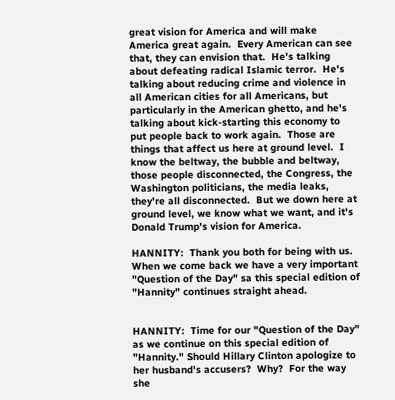great vision for America and will make America great again.  Every American can see that, they can envision that.  He's talking about defeating radical Islamic terror.  He's talking about reducing crime and violence in all American cities for all Americans, but particularly in the American ghetto, and he's talking about kick-starting this economy to put people back to work again.  Those are things that affect us here at ground level.  I know the beltway, the bubble and beltway, those people disconnected, the Congress, the Washington politicians, the media leaks, they're all disconnected.  But we down here at ground level, we know what we want, and it's Donald Trump's vision for America.

HANNITY:  Thank you both for being with us.  When we come back we have a very important "Question of the Day" sa this special edition of "Hannity" continues straight ahead.


HANNITY:  Time for our "Question of the Day" as we continue on this special edition of "Hannity." Should Hillary Clinton apologize to her husband's accusers?  Why?  For the way she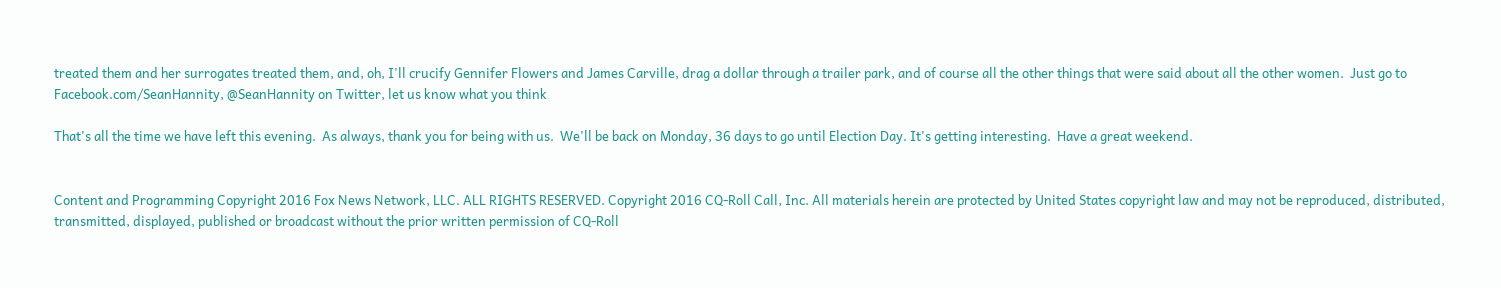treated them and her surrogates treated them, and, oh, I'll crucify Gennifer Flowers and James Carville, drag a dollar through a trailer park, and of course all the other things that were said about all the other women.  Just go to Facebook.com/SeanHannity, @SeanHannity on Twitter, let us know what you think

That's all the time we have left this evening.  As always, thank you for being with us.  We'll be back on Monday, 36 days to go until Election Day. It's getting interesting.  Have a great weekend.


Content and Programming Copyright 2016 Fox News Network, LLC. ALL RIGHTS RESERVED. Copyright 2016 CQ-Roll Call, Inc. All materials herein are protected by United States copyright law and may not be reproduced, distributed, transmitted, displayed, published or broadcast without the prior written permission of CQ-Roll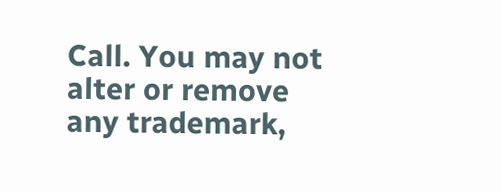Call. You may not alter or remove any trademark,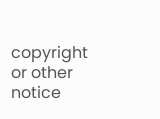copyright or other notice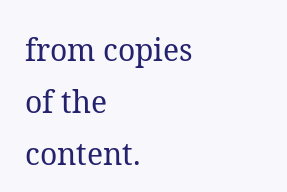from copies of the content.